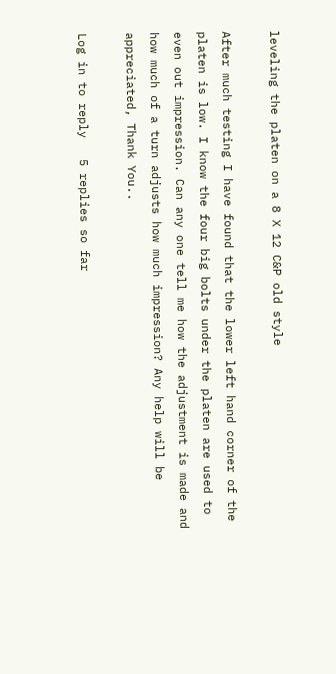leveling the platen on a 8 X 12 C&P old style

After much testing I have found that the lower left hand corner of the platen is low. I know the four big bolts under the platen are used to even out impression. Can any one tell me how the adjustment is made and how much of a turn adjusts how much impression? Any help will be appreciated, Thank You..

Log in to reply   5 replies so far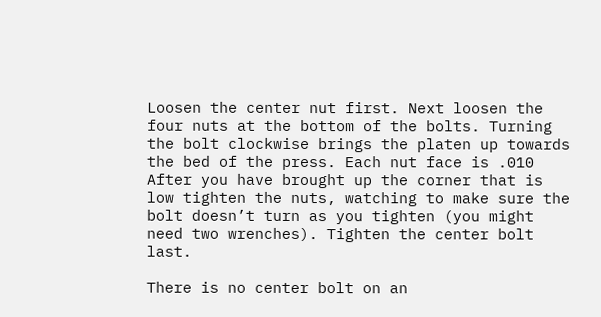Loosen the center nut first. Next loosen the four nuts at the bottom of the bolts. Turning the bolt clockwise brings the platen up towards the bed of the press. Each nut face is .010
After you have brought up the corner that is low tighten the nuts, watching to make sure the bolt doesn’t turn as you tighten (you might need two wrenches). Tighten the center bolt last.

There is no center bolt on an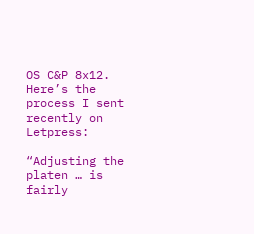OS C&P 8x12. Here’s the process I sent recently on Letpress:

“Adjusting the platen … is fairly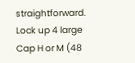straightforward. Lock up 4 large Cap H or M (48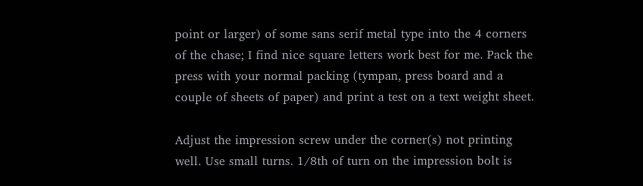point or larger) of some sans serif metal type into the 4 corners of the chase; I find nice square letters work best for me. Pack the press with your normal packing (tympan, press board and a couple of sheets of paper) and print a test on a text weight sheet.

Adjust the impression screw under the corner(s) not printing well. Use small turns. 1/8th of turn on the impression bolt is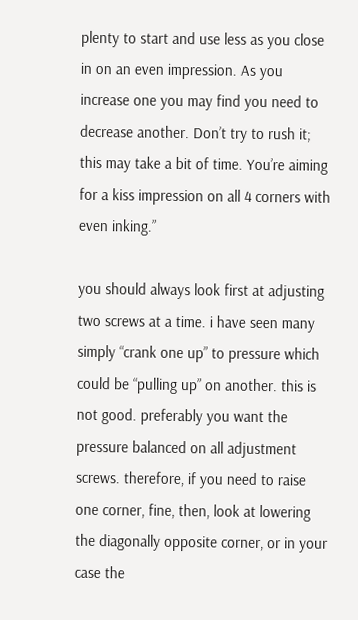plenty to start and use less as you close in on an even impression. As you increase one you may find you need to decrease another. Don’t try to rush it; this may take a bit of time. You’re aiming for a kiss impression on all 4 corners with even inking.”

you should always look first at adjusting two screws at a time. i have seen many simply “crank one up” to pressure which could be “pulling up” on another. this is not good. preferably you want the pressure balanced on all adjustment screws. therefore, if you need to raise one corner, fine, then, look at lowering the diagonally opposite corner, or in your case the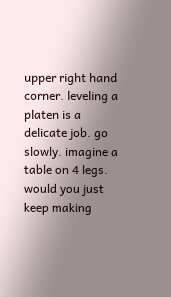upper right hand corner. leveling a platen is a delicate job. go slowly. imagine a table on 4 legs. would you just keep making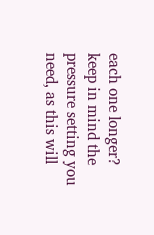each one longer? keep in mind the pressure setting you need, as this will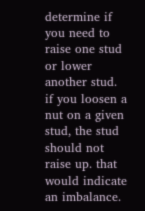determine if you need to raise one stud or lower another stud. if you loosen a nut on a given stud, the stud should not raise up. that would indicate an imbalance.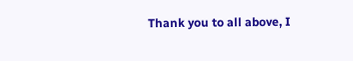Thank you to all above, I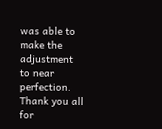was able to make the adjustment to near perfection. Thank you all for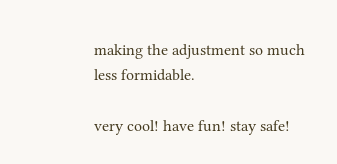making the adjustment so much less formidable.

very cool! have fun! stay safe!